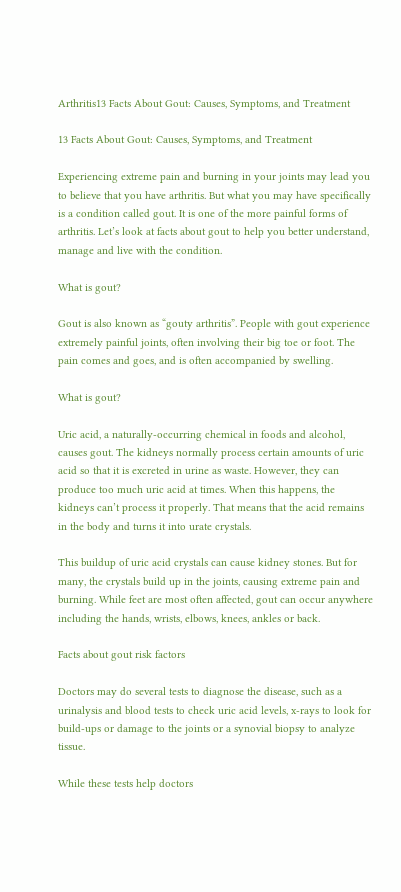Arthritis13 Facts About Gout: Causes, Symptoms, and Treatment

13 Facts About Gout: Causes, Symptoms, and Treatment

Experiencing extreme pain and burning in your joints may lead you to believe that you have arthritis. But what you may have specifically is a condition called gout. It is one of the more painful forms of arthritis. Let’s look at facts about gout to help you better understand, manage and live with the condition.

What is gout?

Gout is also known as “gouty arthritis”. People with gout experience extremely painful joints, often involving their big toe or foot. The pain comes and goes, and is often accompanied by swelling.

What is gout?

Uric acid, a naturally-occurring chemical in foods and alcohol, causes gout. The kidneys normally process certain amounts of uric acid so that it is excreted in urine as waste. However, they can produce too much uric acid at times. When this happens, the kidneys can’t process it properly. That means that the acid remains in the body and turns it into urate crystals.

This buildup of uric acid crystals can cause kidney stones. But for many, the crystals build up in the joints, causing extreme pain and burning. While feet are most often affected, gout can occur anywhere including the hands, wrists, elbows, knees, ankles or back.

Facts about gout risk factors

Doctors may do several tests to diagnose the disease, such as a urinalysis and blood tests to check uric acid levels, x-rays to look for build-ups or damage to the joints or a synovial biopsy to analyze tissue.

While these tests help doctors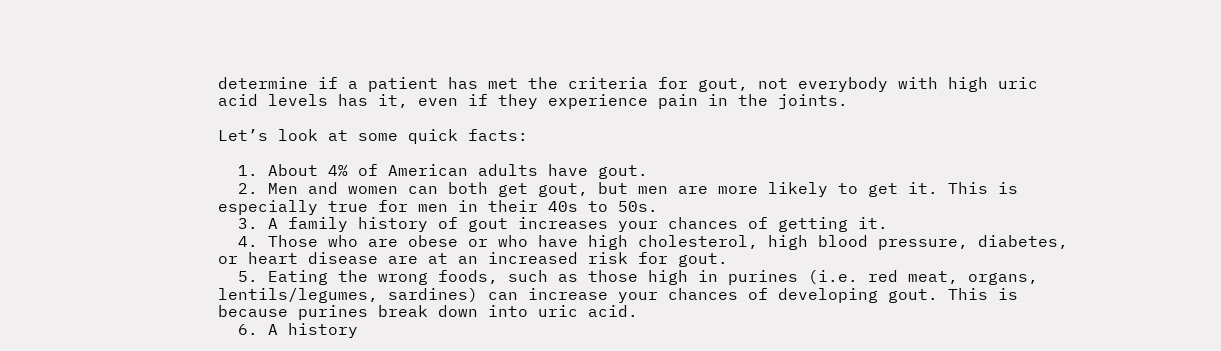determine if a patient has met the criteria for gout, not everybody with high uric acid levels has it, even if they experience pain in the joints.

Let’s look at some quick facts:

  1. About 4% of American adults have gout.
  2. Men and women can both get gout, but men are more likely to get it. This is especially true for men in their 40s to 50s.
  3. A family history of gout increases your chances of getting it.
  4. Those who are obese or who have high cholesterol, high blood pressure, diabetes, or heart disease are at an increased risk for gout.
  5. Eating the wrong foods, such as those high in purines (i.e. red meat, organs, lentils/legumes, sardines) can increase your chances of developing gout. This is because purines break down into uric acid.
  6. A history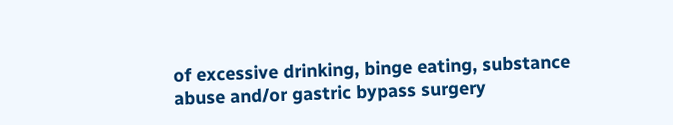of excessive drinking, binge eating, substance abuse and/or gastric bypass surgery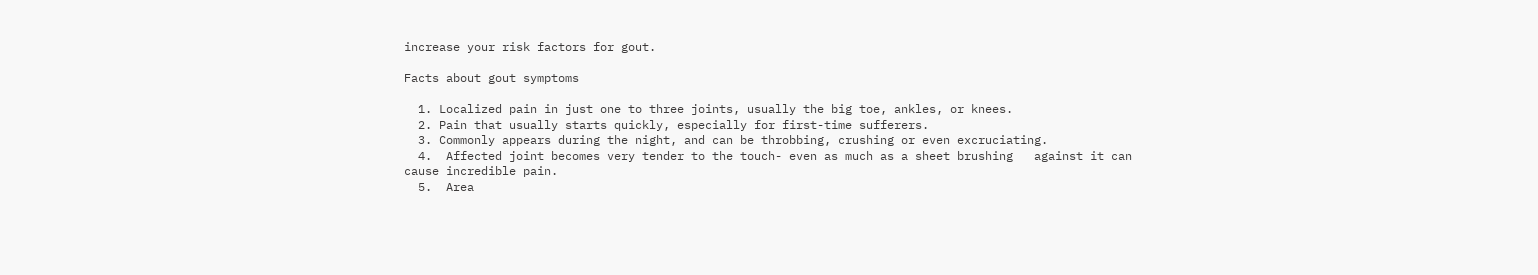increase your risk factors for gout.

Facts about gout symptoms

  1. Localized pain in just one to three joints, usually the big toe, ankles, or knees.
  2. Pain that usually starts quickly, especially for first-time sufferers.
  3. Commonly appears during the night, and can be throbbing, crushing or even excruciating.
  4.  Affected joint becomes very tender to the touch- even as much as a sheet brushing   against it can cause incredible pain.
  5.  Area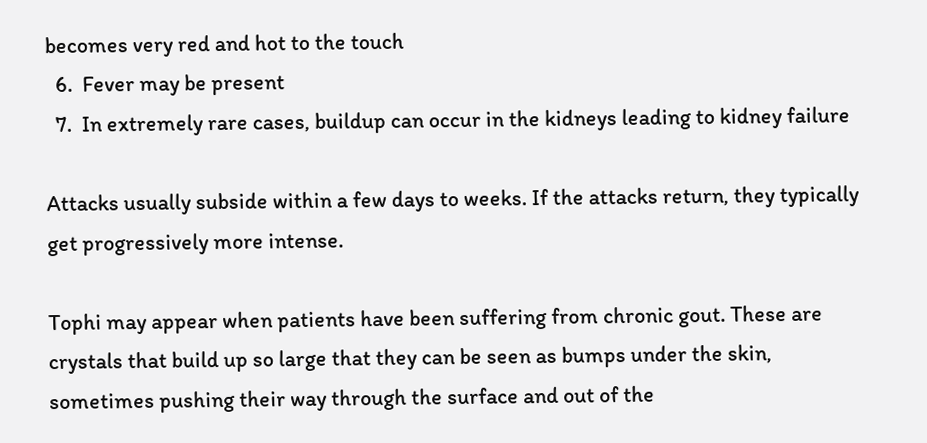becomes very red and hot to the touch
  6.  Fever may be present
  7.  In extremely rare cases, buildup can occur in the kidneys leading to kidney failure

Attacks usually subside within a few days to weeks. If the attacks return, they typically get progressively more intense.

Tophi may appear when patients have been suffering from chronic gout. These are crystals that build up so large that they can be seen as bumps under the skin, sometimes pushing their way through the surface and out of the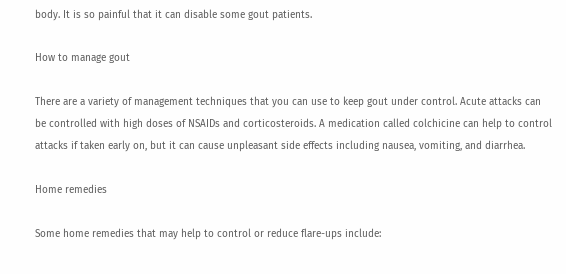body. It is so painful that it can disable some gout patients.

How to manage gout

There are a variety of management techniques that you can use to keep gout under control. Acute attacks can be controlled with high doses of NSAIDs and corticosteroids. A medication called colchicine can help to control attacks if taken early on, but it can cause unpleasant side effects including nausea, vomiting, and diarrhea.

Home remedies

Some home remedies that may help to control or reduce flare-ups include: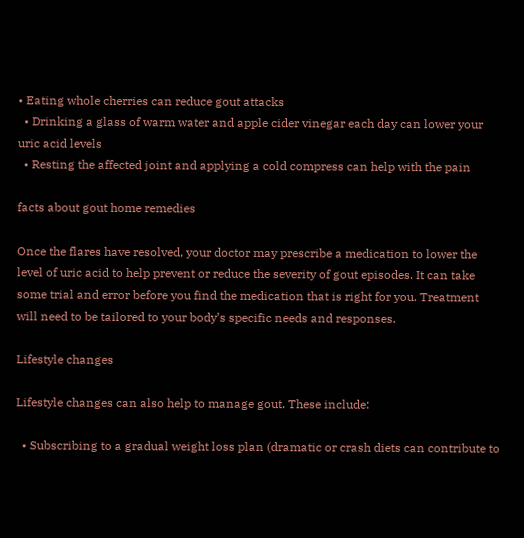• Eating whole cherries can reduce gout attacks
  • Drinking a glass of warm water and apple cider vinegar each day can lower your uric acid levels
  • Resting the affected joint and applying a cold compress can help with the pain

facts about gout home remedies

Once the flares have resolved, your doctor may prescribe a medication to lower the level of uric acid to help prevent or reduce the severity of gout episodes. It can take some trial and error before you find the medication that is right for you. Treatment will need to be tailored to your body’s specific needs and responses.

Lifestyle changes

Lifestyle changes can also help to manage gout. These include:

  • Subscribing to a gradual weight loss plan (dramatic or crash diets can contribute to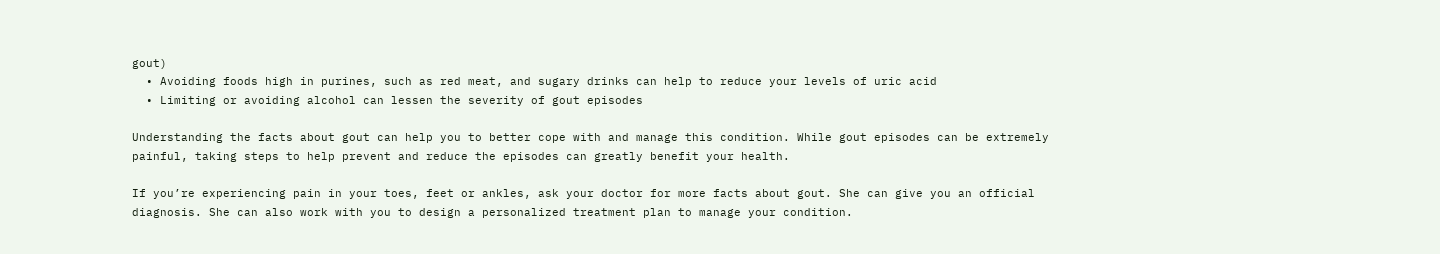gout)
  • Avoiding foods high in purines, such as red meat, and sugary drinks can help to reduce your levels of uric acid
  • Limiting or avoiding alcohol can lessen the severity of gout episodes

Understanding the facts about gout can help you to better cope with and manage this condition. While gout episodes can be extremely painful, taking steps to help prevent and reduce the episodes can greatly benefit your health.

If you’re experiencing pain in your toes, feet or ankles, ask your doctor for more facts about gout. She can give you an official diagnosis. She can also work with you to design a personalized treatment plan to manage your condition.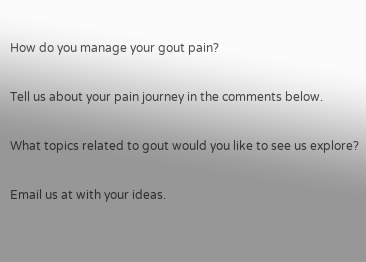How do you manage your gout pain?

Tell us about your pain journey in the comments below.

What topics related to gout would you like to see us explore?

Email us at with your ideas.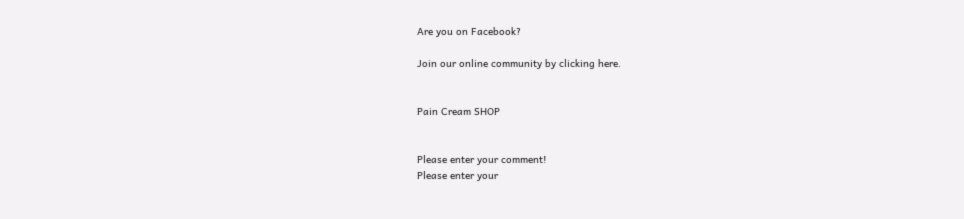Are you on Facebook?

Join our online community by clicking here.


Pain Cream SHOP


Please enter your comment!
Please enter your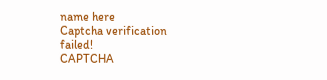name here
Captcha verification failed!
CAPTCHA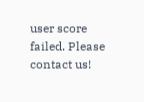user score failed. Please contact us!